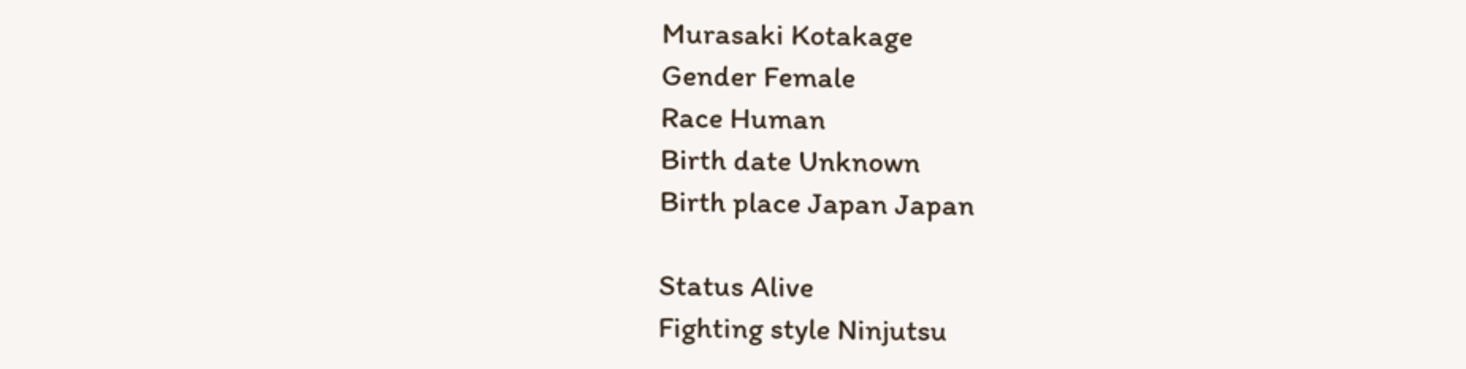Murasaki Kotakage
Gender Female
Race Human
Birth date Unknown
Birth place Japan Japan

Status Alive
Fighting style Ninjutsu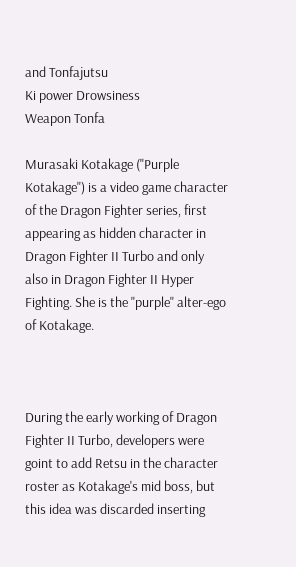and Tonfajutsu
Ki power Drowsiness
Weapon Tonfa

Murasaki Kotakage ("Purple Kotakage") is a video game character of the Dragon Fighter series, first appearing as hidden character in Dragon Fighter II Turbo and only also in Dragon Fighter II Hyper Fighting. She is the "purple" alter-ego of Kotakage.



During the early working of Dragon Fighter II Turbo, developers were goint to add Retsu in the character roster as Kotakage's mid boss, but this idea was discarded inserting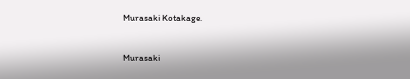Murasaki Kotakage.


Murasaki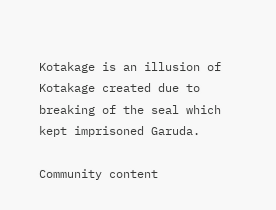Kotakage is an illusion of Kotakage created due to breaking of the seal which kept imprisoned Garuda.

Community content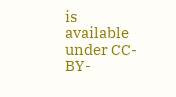is available under CC-BY-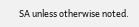SA unless otherwise noted.